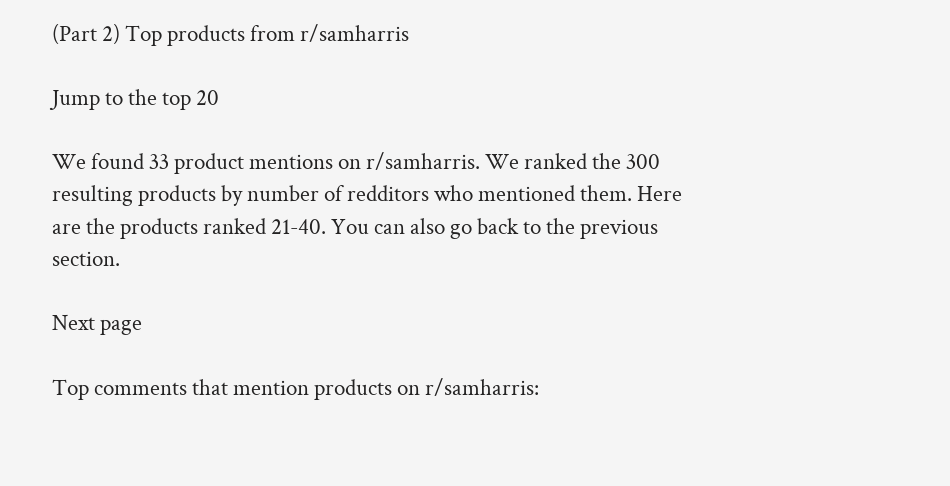(Part 2) Top products from r/samharris

Jump to the top 20

We found 33 product mentions on r/samharris. We ranked the 300 resulting products by number of redditors who mentioned them. Here are the products ranked 21-40. You can also go back to the previous section.

Next page

Top comments that mention products on r/samharris: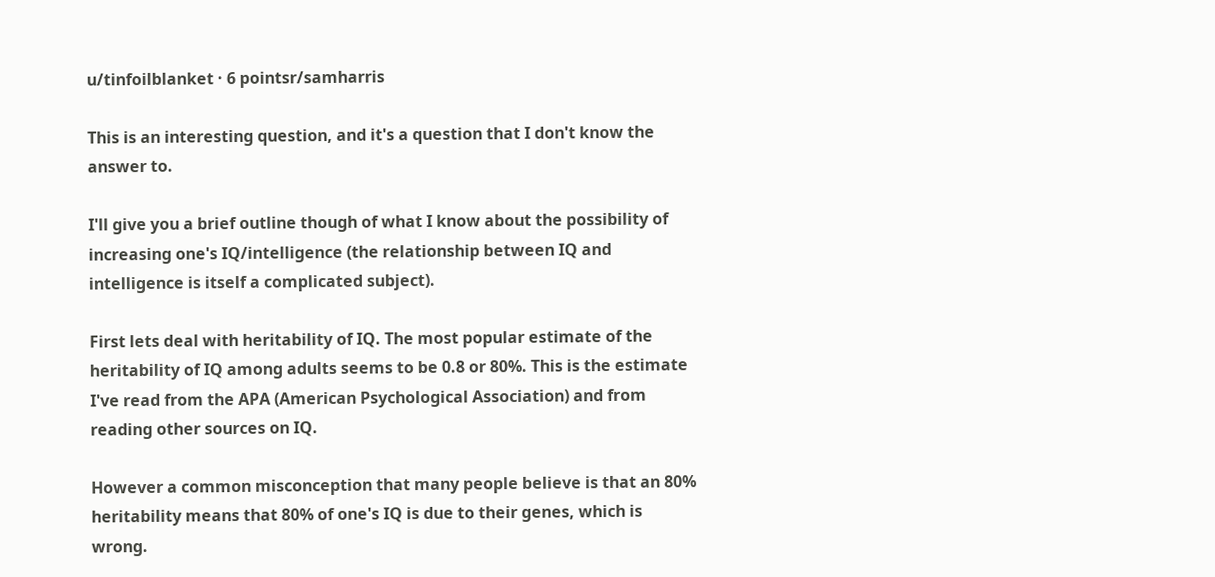u/tinfoilblanket · 6 pointsr/samharris

This is an interesting question, and it's a question that I don't know the answer to.

I'll give you a brief outline though of what I know about the possibility of increasing one's IQ/intelligence (the relationship between IQ and intelligence is itself a complicated subject).

First lets deal with heritability of IQ. The most popular estimate of the heritability of IQ among adults seems to be 0.8 or 80%. This is the estimate I've read from the APA (American Psychological Association) and from reading other sources on IQ.

However a common misconception that many people believe is that an 80% heritability means that 80% of one's IQ is due to their genes, which is wrong.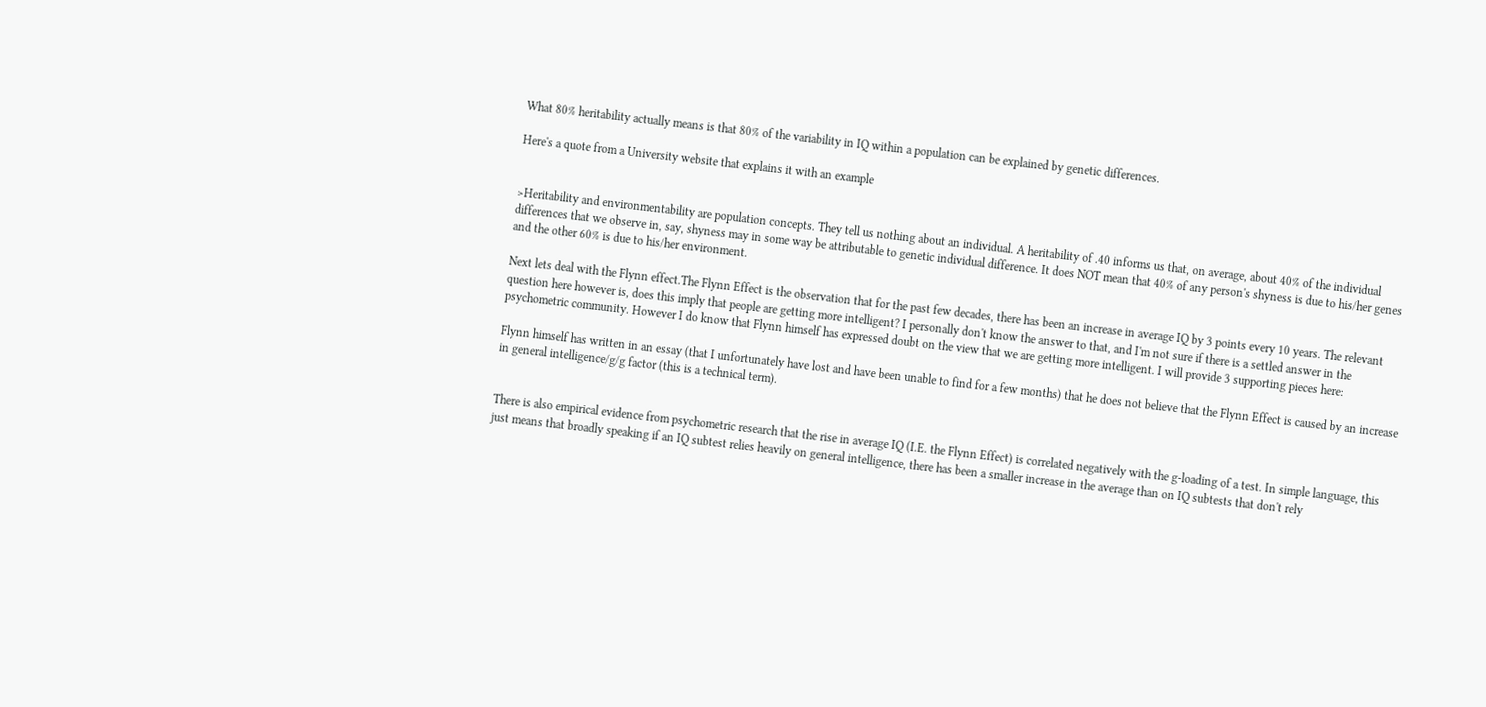What 80% heritability actually means is that 80% of the variability in IQ within a population can be explained by genetic differences.

Here's a quote from a University website that explains it with an example


>Heritability and environmentability are population concepts. They tell us nothing about an individual. A heritability of .40 informs us that, on average, about 40% of the individual differences that we observe in, say, shyness may in some way be attributable to genetic individual difference. It does NOT mean that 40% of any person's shyness is due to his/her genes and the other 60% is due to his/her environment.

Next lets deal with the Flynn effect.The Flynn Effect is the observation that for the past few decades, there has been an increase in average IQ by 3 points every 10 years. The relevant question here however is, does this imply that people are getting more intelligent? I personally don't know the answer to that, and I'm not sure if there is a settled answer in the psychometric community. However I do know that Flynn himself has expressed doubt on the view that we are getting more intelligent. I will provide 3 supporting pieces here:

Flynn himself has written in an essay (that I unfortunately have lost and have been unable to find for a few months) that he does not believe that the Flynn Effect is caused by an increase in general intelligence/g/g factor (this is a technical term).


There is also empirical evidence from psychometric research that the rise in average IQ (I.E. the Flynn Effect) is correlated negatively with the g-loading of a test. In simple language, this just means that broadly speaking if an IQ subtest relies heavily on general intelligence, there has been a smaller increase in the average than on IQ subtests that don't rely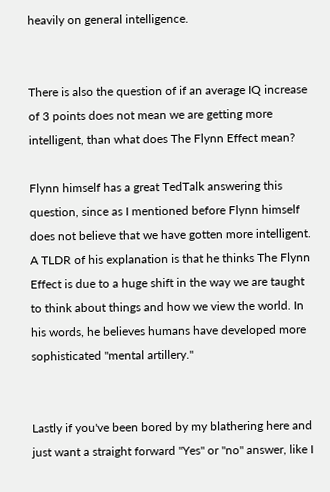heavily on general intelligence.


There is also the question of if an average IQ increase of 3 points does not mean we are getting more intelligent, than what does The Flynn Effect mean?

Flynn himself has a great TedTalk answering this question, since as I mentioned before Flynn himself does not believe that we have gotten more intelligent. A TLDR of his explanation is that he thinks The Flynn Effect is due to a huge shift in the way we are taught to think about things and how we view the world. In his words, he believes humans have developed more sophisticated "mental artillery."


Lastly if you've been bored by my blathering here and just want a straight forward "Yes" or "no" answer, like I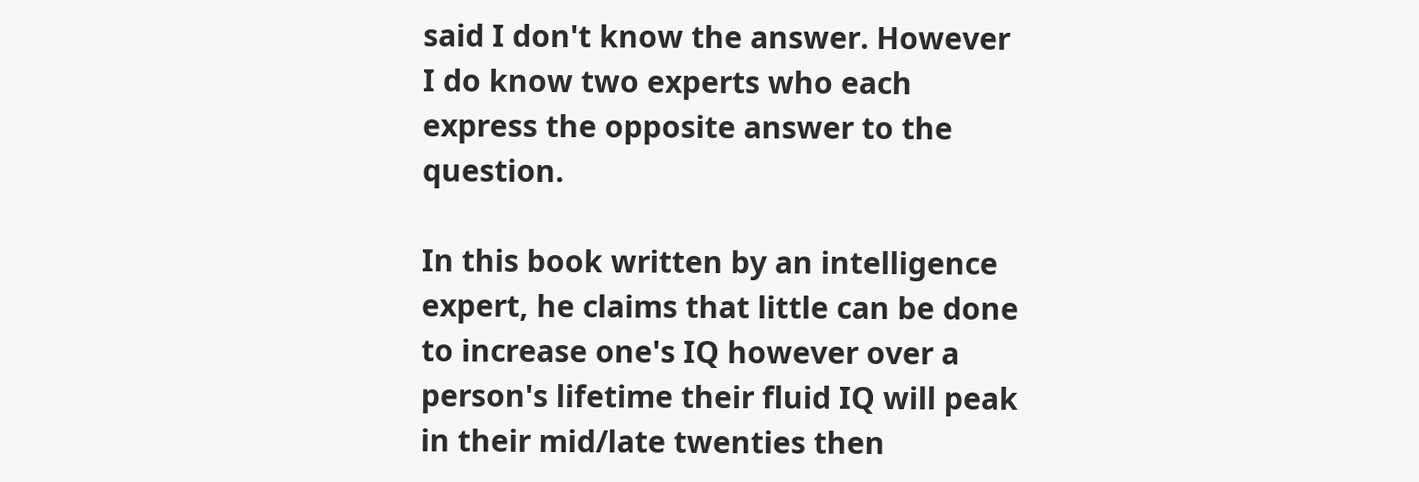said I don't know the answer. However I do know two experts who each express the opposite answer to the question.

In this book written by an intelligence expert, he claims that little can be done to increase one's IQ however over a person's lifetime their fluid IQ will peak in their mid/late twenties then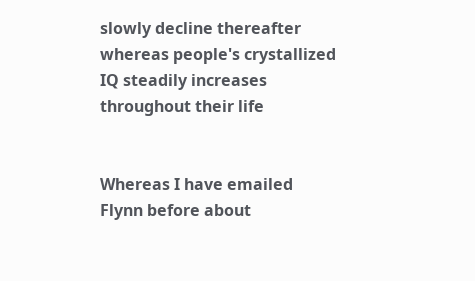slowly decline thereafter whereas people's crystallized IQ steadily increases throughout their life


Whereas I have emailed Flynn before about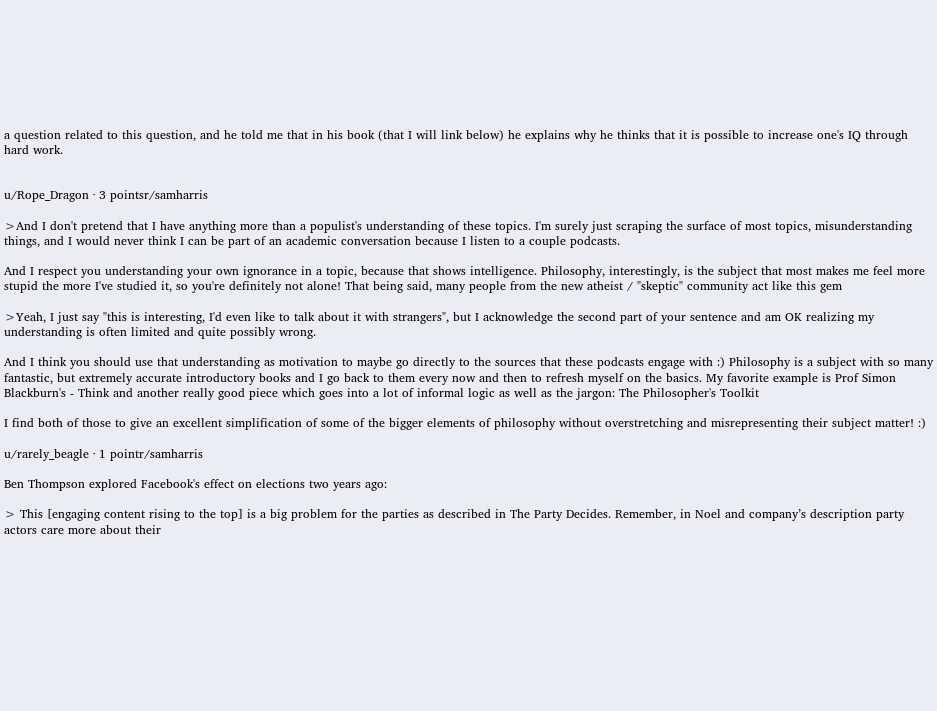a question related to this question, and he told me that in his book (that I will link below) he explains why he thinks that it is possible to increase one's IQ through hard work.


u/Rope_Dragon · 3 pointsr/samharris

>And I don't pretend that I have anything more than a populist's understanding of these topics. I'm surely just scraping the surface of most topics, misunderstanding things, and I would never think I can be part of an academic conversation because I listen to a couple podcasts.

And I respect you understanding your own ignorance in a topic, because that shows intelligence. Philosophy, interestingly, is the subject that most makes me feel more stupid the more I've studied it, so you're definitely not alone! That being said, many people from the new atheist / "skeptic" community act like this gem

>Yeah, I just say "this is interesting, I'd even like to talk about it with strangers", but I acknowledge the second part of your sentence and am OK realizing my understanding is often limited and quite possibly wrong.

And I think you should use that understanding as motivation to maybe go directly to the sources that these podcasts engage with :) Philosophy is a subject with so many fantastic, but extremely accurate introductory books and I go back to them every now and then to refresh myself on the basics. My favorite example is Prof Simon Blackburn's - Think and another really good piece which goes into a lot of informal logic as well as the jargon: The Philosopher's Toolkit

I find both of those to give an excellent simplification of some of the bigger elements of philosophy without overstretching and misrepresenting their subject matter! :)

u/rarely_beagle · 1 pointr/samharris

Ben Thompson explored Facebook's effect on elections two years ago:

> This [engaging content rising to the top] is a big problem for the parties as described in The Party Decides. Remember, in Noel and company’s description party actors care more about their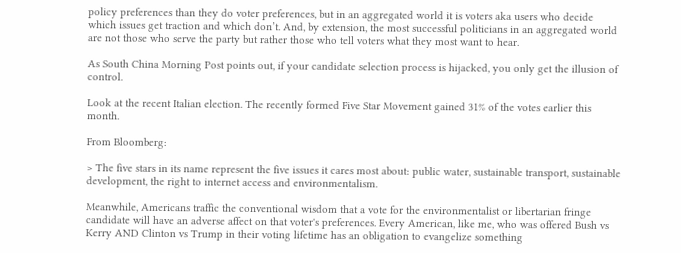policy preferences than they do voter preferences, but in an aggregated world it is voters aka users who decide which issues get traction and which don’t. And, by extension, the most successful politicians in an aggregated world are not those who serve the party but rather those who tell voters what they most want to hear.

As South China Morning Post points out, if your candidate selection process is hijacked, you only get the illusion of control.

Look at the recent Italian election. The recently formed Five Star Movement gained 31% of the votes earlier this month.

From Bloomberg:

> The five stars in its name represent the five issues it cares most about: public water, sustainable transport, sustainable development, the right to internet access and environmentalism.

Meanwhile, Americans traffic the conventional wisdom that a vote for the environmentalist or libertarian fringe candidate will have an adverse affect on that voter's preferences. Every American, like me, who was offered Bush vs Kerry AND Clinton vs Trump in their voting lifetime has an obligation to evangelize something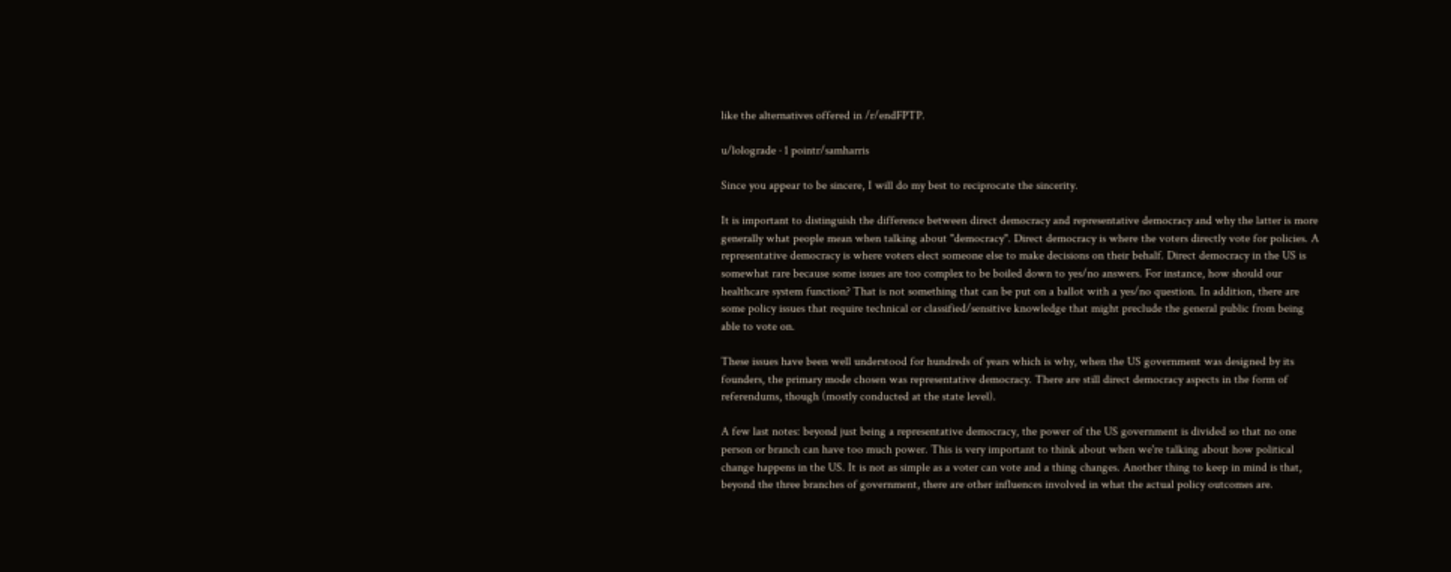like the alternatives offered in /r/endFPTP.

u/lolograde · 1 pointr/samharris

Since you appear to be sincere, I will do my best to reciprocate the sincerity.

It is important to distinguish the difference between direct democracy and representative democracy and why the latter is more generally what people mean when talking about "democracy". Direct democracy is where the voters directly vote for policies. A representative democracy is where voters elect someone else to make decisions on their behalf. Direct democracy in the US is somewhat rare because some issues are too complex to be boiled down to yes/no answers. For instance, how should our healthcare system function? That is not something that can be put on a ballot with a yes/no question. In addition, there are some policy issues that require technical or classified/sensitive knowledge that might preclude the general public from being able to vote on.

These issues have been well understood for hundreds of years which is why, when the US government was designed by its founders, the primary mode chosen was representative democracy. There are still direct democracy aspects in the form of referendums, though (mostly conducted at the state level).

A few last notes: beyond just being a representative democracy, the power of the US government is divided so that no one person or branch can have too much power. This is very important to think about when we're talking about how political change happens in the US. It is not as simple as a voter can vote and a thing changes. Another thing to keep in mind is that, beyond the three branches of government, there are other influences involved in what the actual policy outcomes are.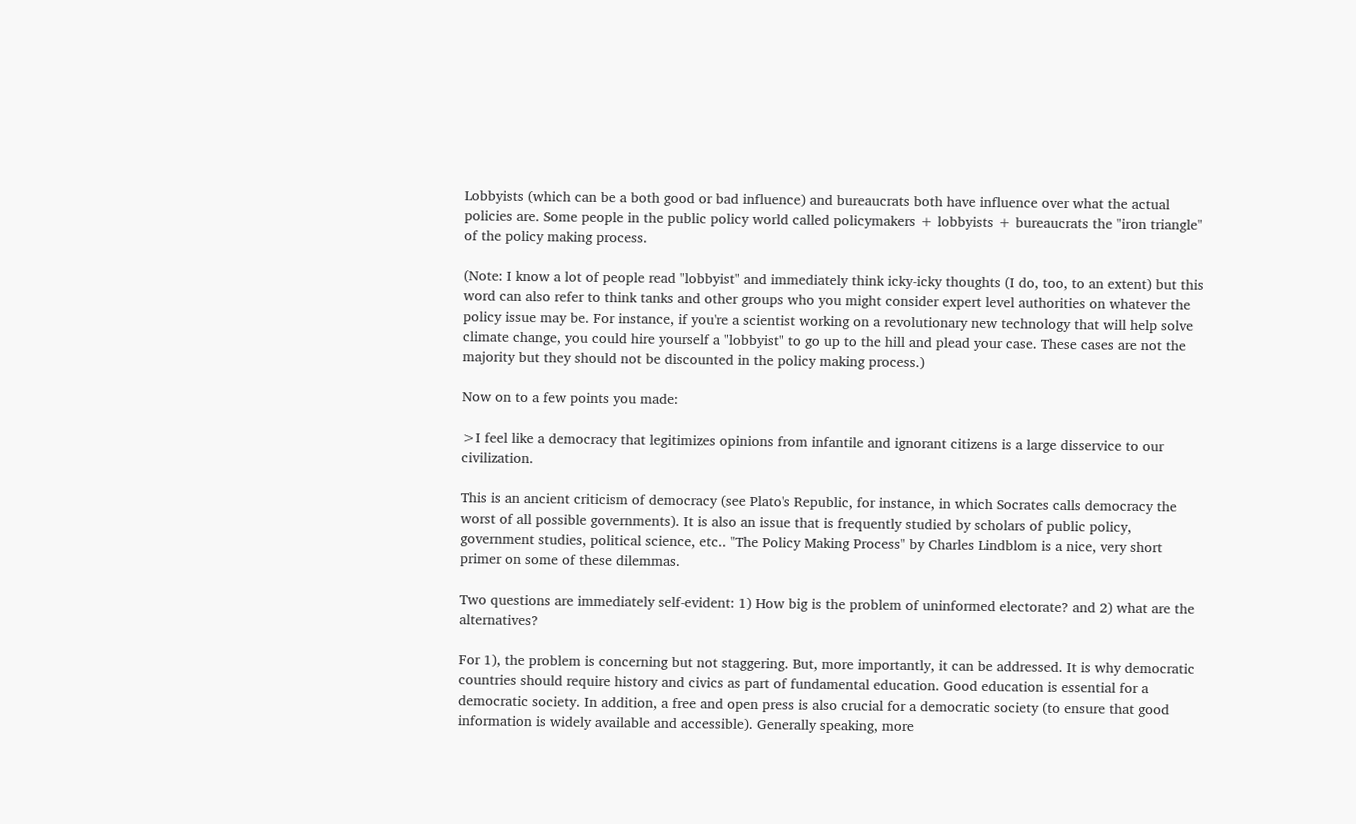Lobbyists (which can be a both good or bad influence) and bureaucrats both have influence over what the actual policies are. Some people in the public policy world called policymakers + lobbyists + bureaucrats the "iron triangle" of the policy making process.

(Note: I know a lot of people read "lobbyist" and immediately think icky-icky thoughts (I do, too, to an extent) but this word can also refer to think tanks and other groups who you might consider expert level authorities on whatever the policy issue may be. For instance, if you're a scientist working on a revolutionary new technology that will help solve climate change, you could hire yourself a "lobbyist" to go up to the hill and plead your case. These cases are not the majority but they should not be discounted in the policy making process.)

Now on to a few points you made:

>I feel like a democracy that legitimizes opinions from infantile and ignorant citizens is a large disservice to our civilization.

This is an ancient criticism of democracy (see Plato's Republic, for instance, in which Socrates calls democracy the worst of all possible governments). It is also an issue that is frequently studied by scholars of public policy, government studies, political science, etc.. "The Policy Making Process" by Charles Lindblom is a nice, very short primer on some of these dilemmas.

Two questions are immediately self-evident: 1) How big is the problem of uninformed electorate? and 2) what are the alternatives?

For 1), the problem is concerning but not staggering. But, more importantly, it can be addressed. It is why democratic countries should require history and civics as part of fundamental education. Good education is essential for a democratic society. In addition, a free and open press is also crucial for a democratic society (to ensure that good information is widely available and accessible). Generally speaking, more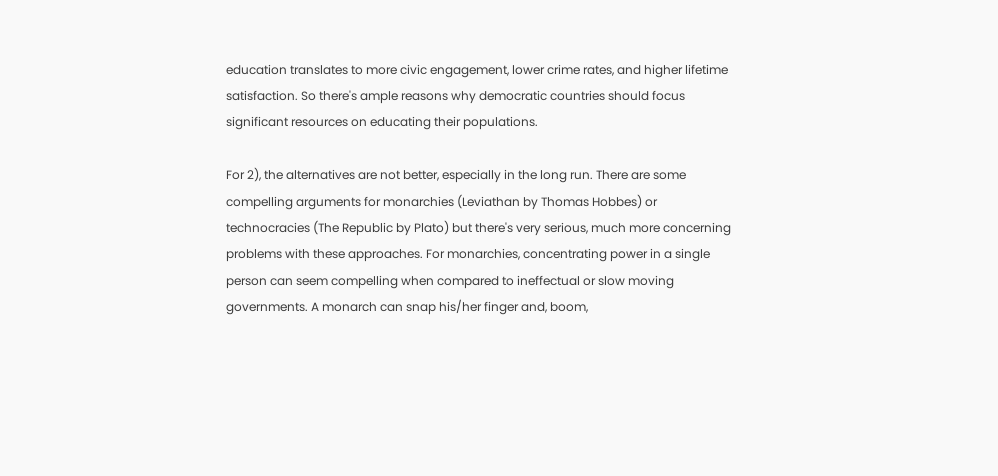education translates to more civic engagement, lower crime rates, and higher lifetime satisfaction. So there's ample reasons why democratic countries should focus significant resources on educating their populations.

For 2), the alternatives are not better, especially in the long run. There are some compelling arguments for monarchies (Leviathan by Thomas Hobbes) or technocracies (The Republic by Plato) but there's very serious, much more concerning problems with these approaches. For monarchies, concentrating power in a single person can seem compelling when compared to ineffectual or slow moving governments. A monarch can snap his/her finger and, boom,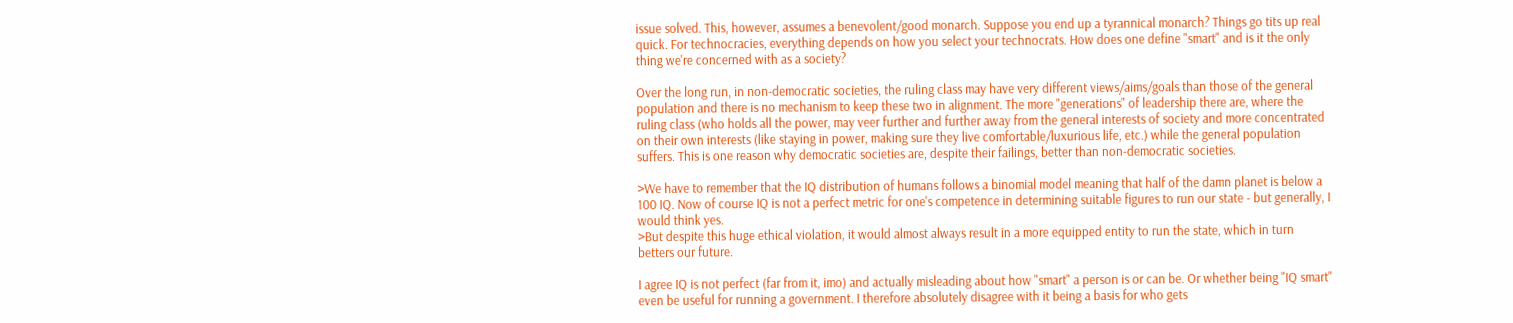issue solved. This, however, assumes a benevolent/good monarch. Suppose you end up a tyrannical monarch? Things go tits up real quick. For technocracies, everything depends on how you select your technocrats. How does one define "smart" and is it the only thing we're concerned with as a society?

Over the long run, in non-democratic societies, the ruling class may have very different views/aims/goals than those of the general population and there is no mechanism to keep these two in alignment. The more "generations" of leadership there are, where the ruling class (who holds all the power, may veer further and further away from the general interests of society and more concentrated on their own interests (like staying in power, making sure they live comfortable/luxurious life, etc.) while the general population suffers. This is one reason why democratic societies are, despite their failings, better than non-democratic societies.

>We have to remember that the IQ distribution of humans follows a binomial model meaning that half of the damn planet is below a 100 IQ. Now of course IQ is not a perfect metric for one's competence in determining suitable figures to run our state - but generally, I would think yes.
>But despite this huge ethical violation, it would almost always result in a more equipped entity to run the state, which in turn betters our future.

I agree IQ is not perfect (far from it, imo) and actually misleading about how "smart" a person is or can be. Or whether being "IQ smart" even be useful for running a government. I therefore absolutely disagree with it being a basis for who gets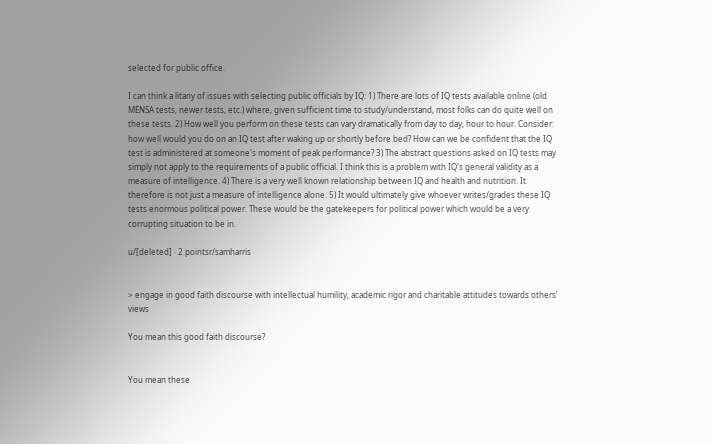selected for public office.

I can think a litany of issues with selecting public officials by IQ: 1) There are lots of IQ tests available online (old MENSA tests, newer tests, etc.) where, given sufficient time to study/understand, most folks can do quite well on these tests. 2) How well you perform on these tests can vary dramatically from day to day, hour to hour. Consider: how well would you do on an IQ test after waking up or shortly before bed? How can we be confident that the IQ test is administered at someone's moment of peak performance? 3) The abstract questions asked on IQ tests may simply not apply to the requirements of a public official. I think this is a problem with IQ's general validity as a measure of intelligence. 4) There is a very well known relationship between IQ and health and nutrition. It therefore is not just a measure of intelligence alone. 5) It would ultimately give whoever writes/grades these IQ tests enormous political power. These would be the gatekeepers for political power which would be a very corrupting situation to be in.

u/[deleted] · 2 pointsr/samharris


> engage in good faith discourse with intellectual humility, academic rigor and charitable attitudes towards others’ views

You mean this good faith discourse?


You mean these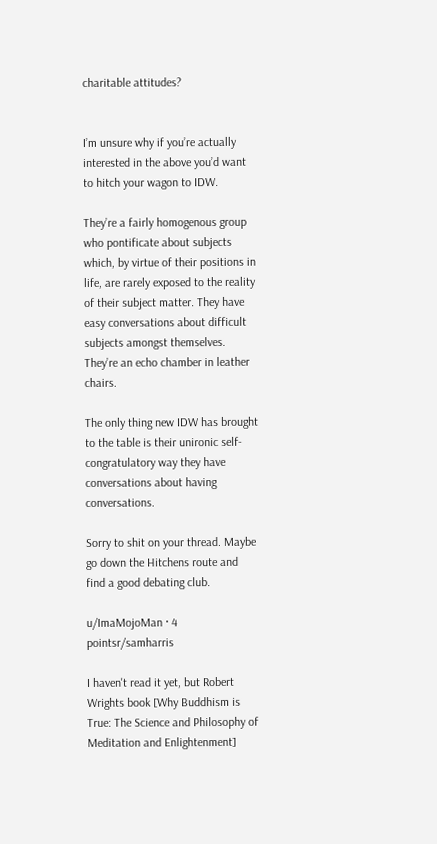charitable attitudes?


I’m unsure why if you’re actually interested in the above you’d want to hitch your wagon to IDW.

They’re a fairly homogenous group who pontificate about subjects which, by virtue of their positions in life, are rarely exposed to the reality of their subject matter. They have easy conversations about difficult subjects amongst themselves. They’re an echo chamber in leather chairs.

The only thing new IDW has brought to the table is their unironic self-congratulatory way they have conversations about having conversations.

Sorry to shit on your thread. Maybe go down the Hitchens route and find a good debating club.

u/ImaMojoMan · 4 pointsr/samharris

I haven't read it yet, but Robert Wrights book [Why Buddhism is True: The Science and Philosophy of Meditation and Enlightenment]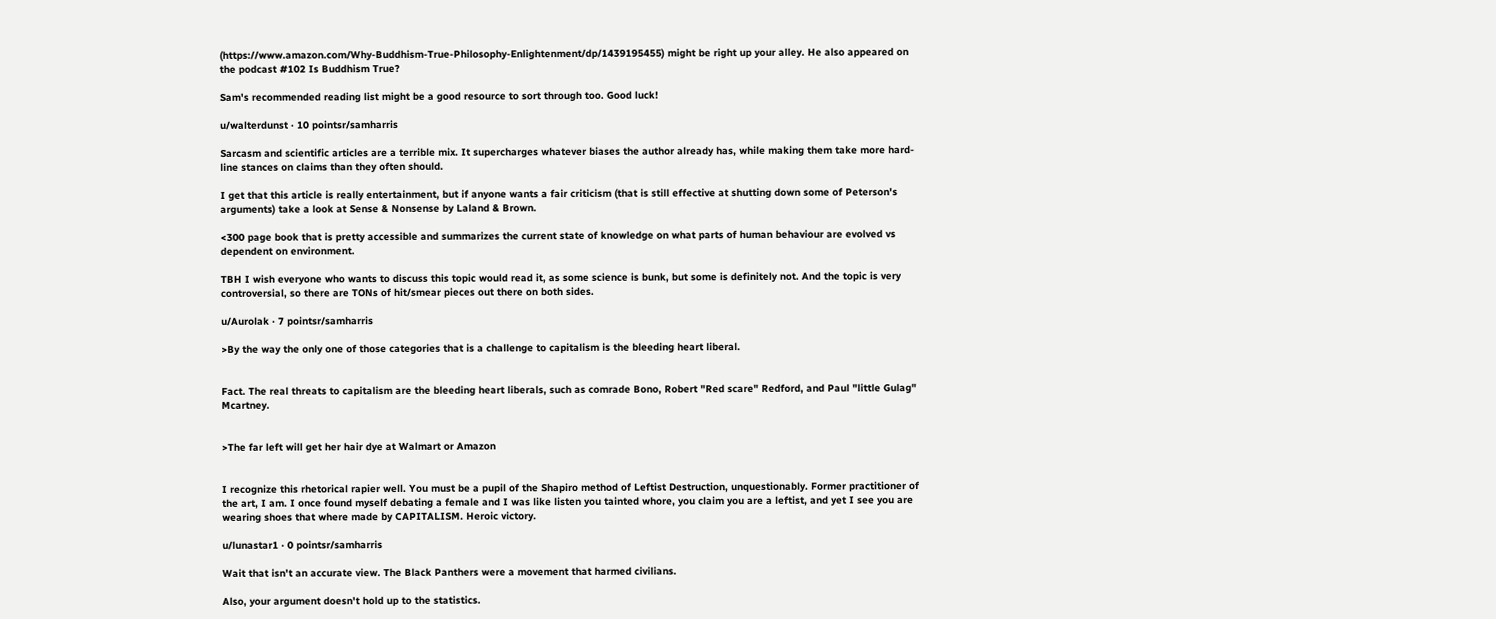(https://www.amazon.com/Why-Buddhism-True-Philosophy-Enlightenment/dp/1439195455) might be right up your alley. He also appeared on the podcast #102 Is Buddhism True?

Sam's recommended reading list might be a good resource to sort through too. Good luck!

u/walterdunst · 10 pointsr/samharris

Sarcasm and scientific articles are a terrible mix. It supercharges whatever biases the author already has, while making them take more hard-line stances on claims than they often should.

I get that this article is really entertainment, but if anyone wants a fair criticism (that is still effective at shutting down some of Peterson's arguments) take a look at Sense & Nonsense by Laland & Brown.

<300 page book that is pretty accessible and summarizes the current state of knowledge on what parts of human behaviour are evolved vs dependent on environment.

TBH I wish everyone who wants to discuss this topic would read it, as some science is bunk, but some is definitely not. And the topic is very controversial, so there are TONs of hit/smear pieces out there on both sides.

u/Aurolak · 7 pointsr/samharris

>By the way the only one of those categories that is a challenge to capitalism is the bleeding heart liberal.


Fact. The real threats to capitalism are the bleeding heart liberals, such as comrade Bono, Robert "Red scare" Redford, and Paul "little Gulag" Mcartney.


>The far left will get her hair dye at Walmart or Amazon


I recognize this rhetorical rapier well. You must be a pupil of the Shapiro method of Leftist Destruction, unquestionably. Former practitioner of the art, I am. I once found myself debating a female and I was like listen you tainted whore, you claim you are a leftist, and yet I see you are wearing shoes that where made by CAPITALISM. Heroic victory.

u/lunastar1 · 0 pointsr/samharris

Wait that isn't an accurate view. The Black Panthers were a movement that harmed civilians.

Also, your argument doesn't hold up to the statistics.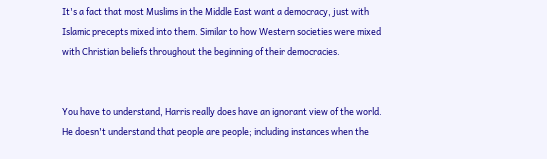It's a fact that most Muslims in the Middle East want a democracy, just with Islamic precepts mixed into them. Similar to how Western societies were mixed with Christian beliefs throughout the beginning of their democracies.


You have to understand, Harris really does have an ignorant view of the world. He doesn't understand that people are people; including instances when the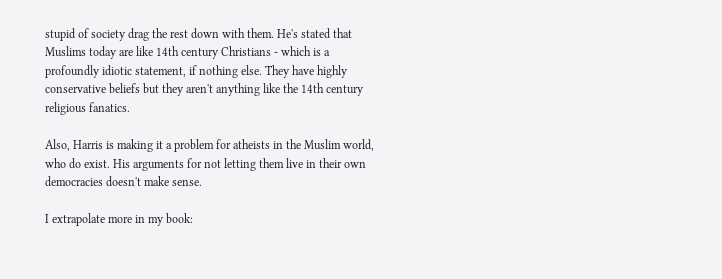stupid of society drag the rest down with them. He's stated that Muslims today are like 14th century Christians - which is a profoundly idiotic statement, if nothing else. They have highly conservative beliefs but they aren't anything like the 14th century religious fanatics.

Also, Harris is making it a problem for atheists in the Muslim world, who do exist. His arguments for not letting them live in their own democracies doesn't make sense.

I extrapolate more in my book: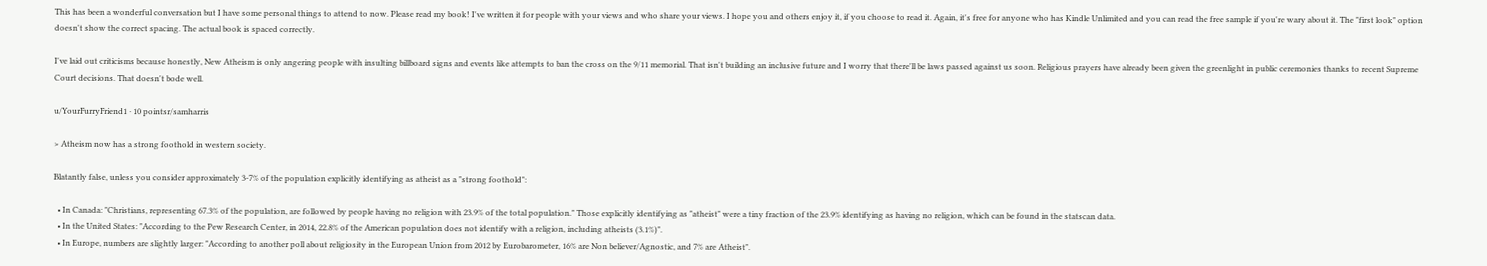This has been a wonderful conversation but I have some personal things to attend to now. Please read my book! I've written it for people with your views and who share your views. I hope you and others enjoy it, if you choose to read it. Again, it's free for anyone who has Kindle Unlimited and you can read the free sample if you're wary about it. The "first look" option doesn't show the correct spacing. The actual book is spaced correctly.

I've laid out criticisms because honestly, New Atheism is only angering people with insulting billboard signs and events like attempts to ban the cross on the 9/11 memorial. That isn't building an inclusive future and I worry that there'll be laws passed against us soon. Religious prayers have already been given the greenlight in public ceremonies thanks to recent Supreme Court decisions. That doesn't bode well.

u/YourFurryFriend1 · 10 pointsr/samharris

> Atheism now has a strong foothold in western society.

Blatantly false, unless you consider approximately 3-7% of the population explicitly identifying as atheist as a "strong foothold":

  • In Canada: "Christians, representing 67.3% of the population, are followed by people having no religion with 23.9% of the total population." Those explicitly identifying as "atheist" were a tiny fraction of the 23.9% identifying as having no religion, which can be found in the statscan data.
  • In the United States: "According to the Pew Research Center, in 2014, 22.8% of the American population does not identify with a religion, including atheists (3.1%)".
  • In Europe, numbers are slightly larger: "According to another poll about religiosity in the European Union from 2012 by Eurobarometer, 16% are Non believer/Agnostic, and 7% are Atheist".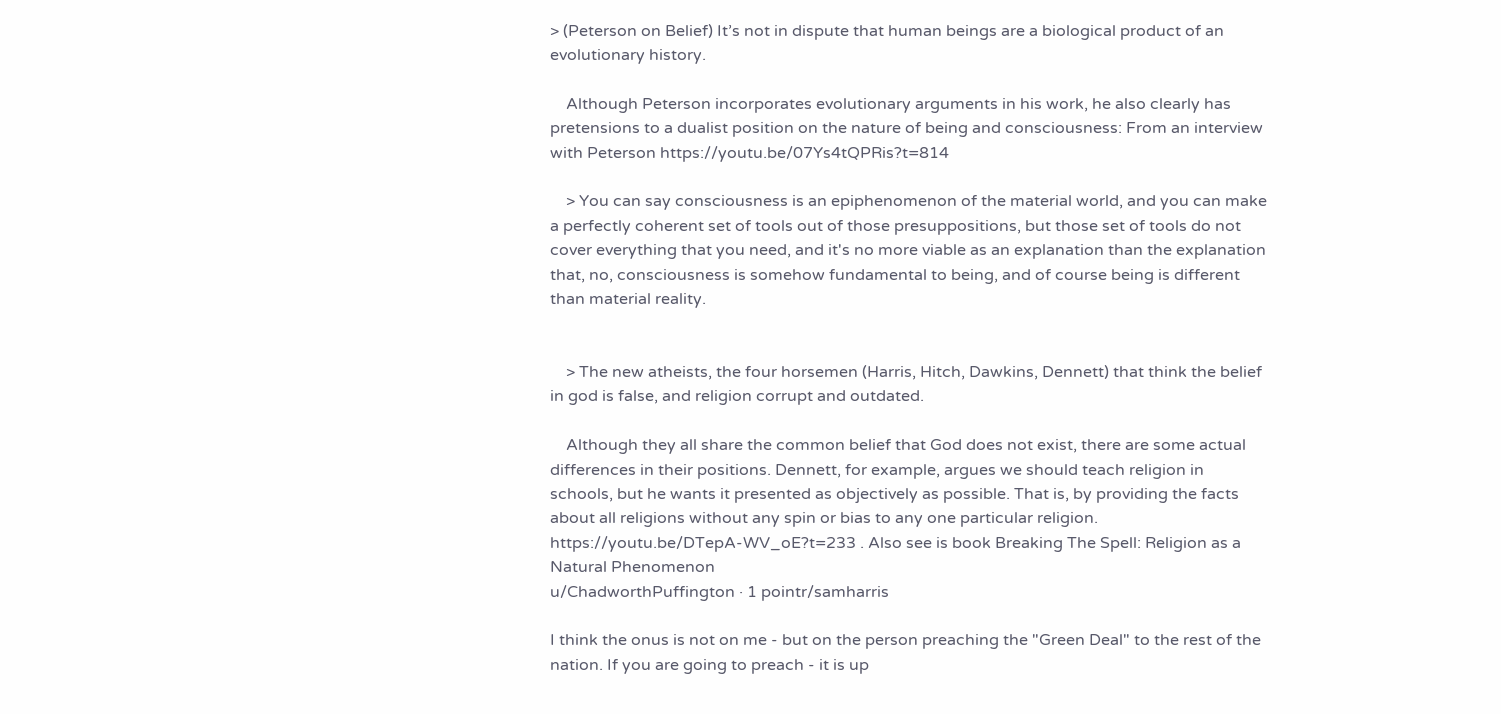> (Peterson on Belief) It’s not in dispute that human beings are a biological product of an evolutionary history.

    Although Peterson incorporates evolutionary arguments in his work, he also clearly has pretensions to a dualist position on the nature of being and consciousness: From an interview with Peterson https://youtu.be/07Ys4tQPRis?t=814

    > You can say consciousness is an epiphenomenon of the material world, and you can make a perfectly coherent set of tools out of those presuppositions, but those set of tools do not cover everything that you need, and it's no more viable as an explanation than the explanation that, no, consciousness is somehow fundamental to being, and of course being is different than material reality.


    > The new atheists, the four horsemen (Harris, Hitch, Dawkins, Dennett) that think the belief in god is false, and religion corrupt and outdated.

    Although they all share the common belief that God does not exist, there are some actual differences in their positions. Dennett, for example, argues we should teach religion in schools, but he wants it presented as objectively as possible. That is, by providing the facts about all religions without any spin or bias to any one particular religion. https://youtu.be/DTepA-WV_oE?t=233 . Also see is book Breaking The Spell: Religion as a Natural Phenomenon
u/ChadworthPuffington · 1 pointr/samharris

I think the onus is not on me - but on the person preaching the "Green Deal" to the rest of the nation. If you are going to preach - it is up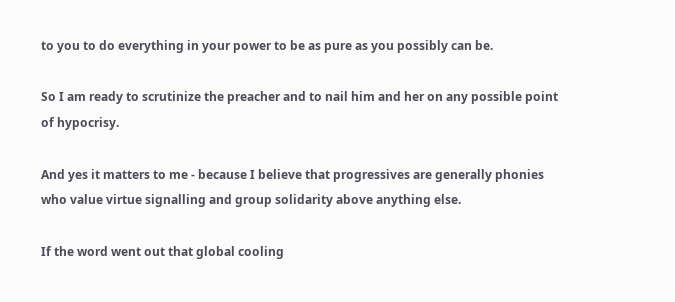to you to do everything in your power to be as pure as you possibly can be.

So I am ready to scrutinize the preacher and to nail him and her on any possible point of hypocrisy.

And yes it matters to me - because I believe that progressives are generally phonies who value virtue signalling and group solidarity above anything else.

If the word went out that global cooling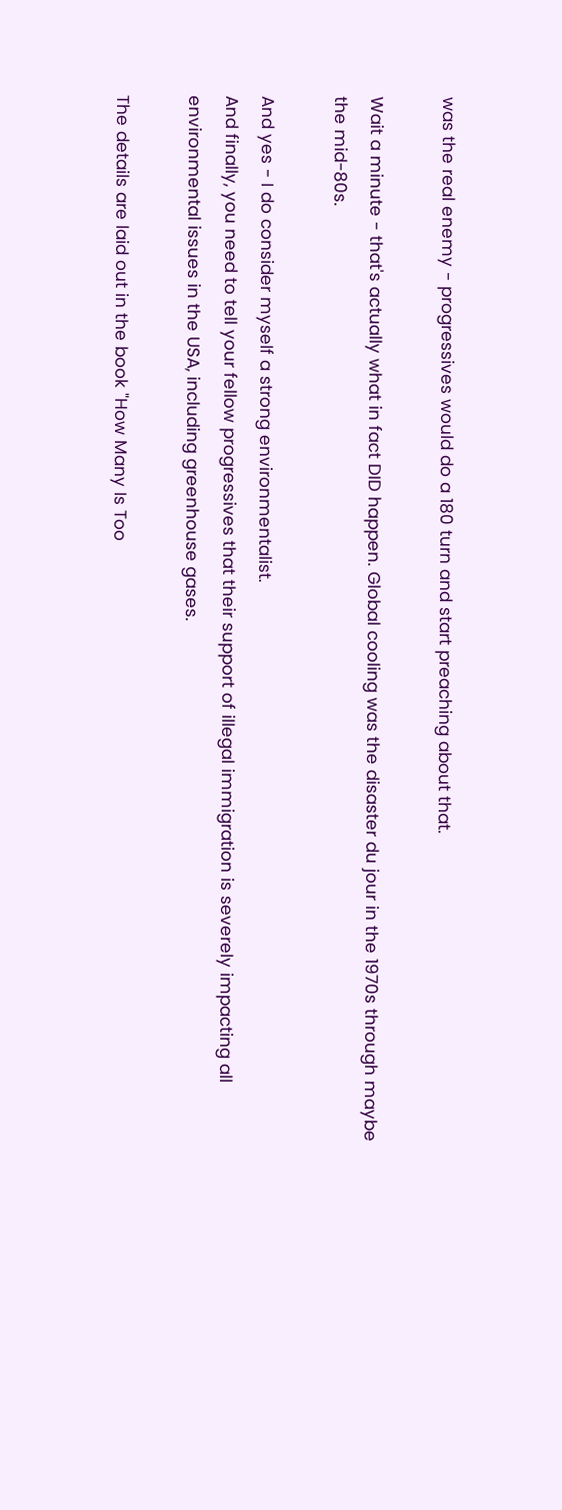was the real enemy - progressives would do a 180 turn and start preaching about that.

Wait a minute - that's actually what in fact DID happen. Global cooling was the disaster du jour in the 1970s through maybe the mid-80s.

And yes - I do consider myself a strong environmentalist.
And finally, you need to tell your fellow progressives that their support of illegal immigration is severely impacting all environmental issues in the USA, including greenhouse gases.

The details are laid out in the book "How Many Is Too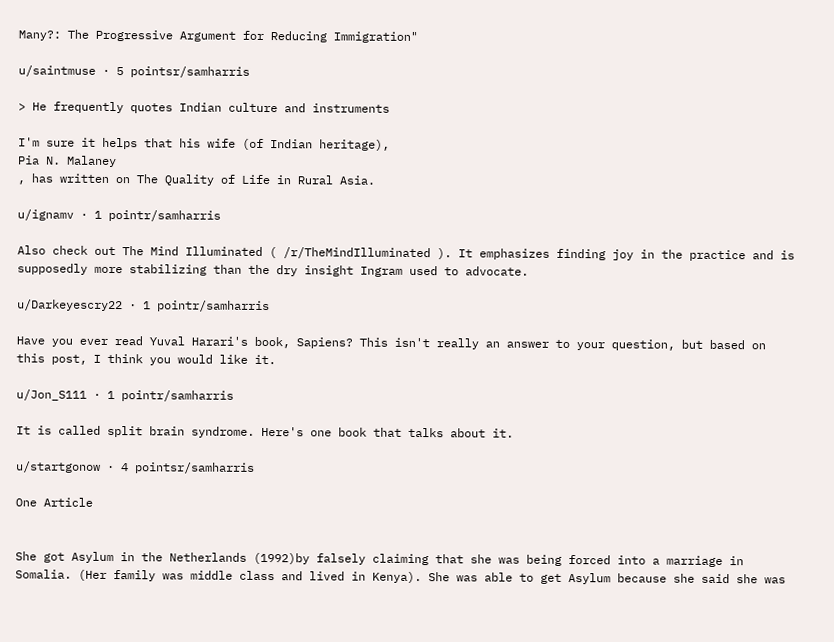Many?: The Progressive Argument for Reducing Immigration"

u/saintmuse · 5 pointsr/samharris

> He frequently quotes Indian culture and instruments

I'm sure it helps that his wife (of Indian heritage),
Pia N. Malaney
, has written on The Quality of Life in Rural Asia.

u/ignamv · 1 pointr/samharris

Also check out The Mind Illuminated ( /r/TheMindIlluminated ). It emphasizes finding joy in the practice and is supposedly more stabilizing than the dry insight Ingram used to advocate.

u/Darkeyescry22 · 1 pointr/samharris

Have you ever read Yuval Harari's book, Sapiens? This isn't really an answer to your question, but based on this post, I think you would like it.

u/Jon_S111 · 1 pointr/samharris

It is called split brain syndrome. Here's one book that talks about it.

u/startgonow · 4 pointsr/samharris

One Article


She got Asylum in the Netherlands (1992)by falsely claiming that she was being forced into a marriage in Somalia. (Her family was middle class and lived in Kenya). She was able to get Asylum because she said she was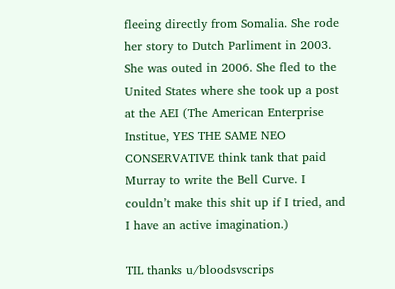fleeing directly from Somalia. She rode her story to Dutch Parliment in 2003. She was outed in 2006. She fled to the United States where she took up a post at the AEI (The American Enterprise Institue, YES THE SAME NEO CONSERVATIVE think tank that paid Murray to write the Bell Curve. I couldn’t make this shit up if I tried, and I have an active imagination.)

TIL thanks u/bloodsvscrips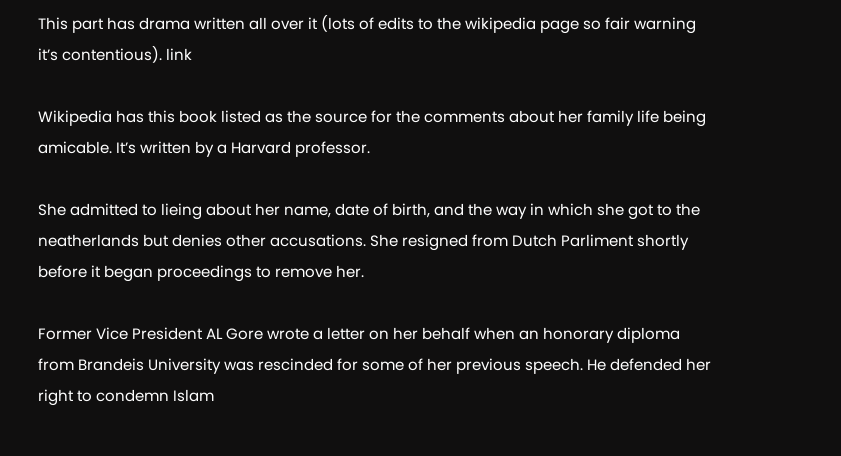This part has drama written all over it (lots of edits to the wikipedia page so fair warning it’s contentious). link

Wikipedia has this book listed as the source for the comments about her family life being amicable. It’s written by a Harvard professor.

She admitted to lieing about her name, date of birth, and the way in which she got to the neatherlands but denies other accusations. She resigned from Dutch Parliment shortly before it began proceedings to remove her.

Former Vice President AL Gore wrote a letter on her behalf when an honorary diploma from Brandeis University was rescinded for some of her previous speech. He defended her right to condemn Islam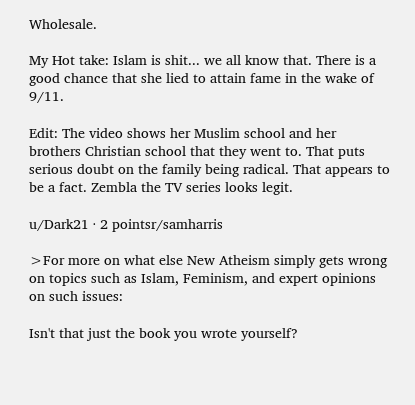Wholesale.

My Hot take: Islam is shit... we all know that. There is a good chance that she lied to attain fame in the wake of 9/11.

Edit: The video shows her Muslim school and her brothers Christian school that they went to. That puts serious doubt on the family being radical. That appears to be a fact. Zembla the TV series looks legit.

u/Dark21 · 2 pointsr/samharris

>For more on what else New Atheism simply gets wrong on topics such as Islam, Feminism, and expert opinions on such issues:

Isn't that just the book you wrote yourself?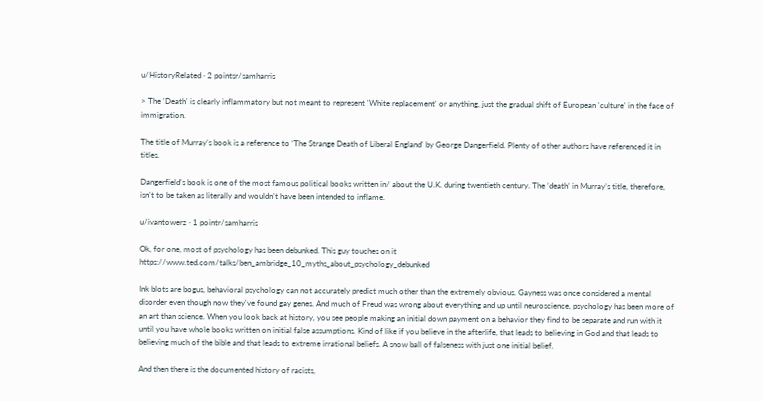u/HistoryRelated · 2 pointsr/samharris

> The 'Death' is clearly inflammatory but not meant to represent 'White replacement' or anything, just the gradual shift of European 'culture' in the face of immigration.

The title of Murray’s book is a reference to ‘The Strange Death of Liberal England’ by George Dangerfield. Plenty of other authors have referenced it in titles.

Dangerfield’s book is one of the most famous political books written in/ about the U.K. during twentieth century. The ‘death’ in Murray’s title, therefore, isn’t to be taken as literally and wouldn’t have been intended to inflame.

u/ivantowerz · 1 pointr/samharris

Ok, for one, most of psychology has been debunked. This guy touches on it https://www.ted.com/talks/ben_ambridge_10_myths_about_psychology_debunked

Ink blots are bogus, behavioral psychology can not accurately predict much other than the extremely obvious. Gayness was once considered a mental disorder even though now they've found gay genes. And much of Freud was wrong about everything and up until neuroscience, psychology has been more of an art than science. When you look back at history, you see people making an initial down payment on a behavior they find to be separate and run with it until you have whole books written on initial false assumptions. Kind of like if you believe in the afterlife, that leads to believing in God and that leads to believing much of the bible and that leads to extreme irrational beliefs. A snow ball of falseness with just one initial belief.

And then there is the documented history of racists,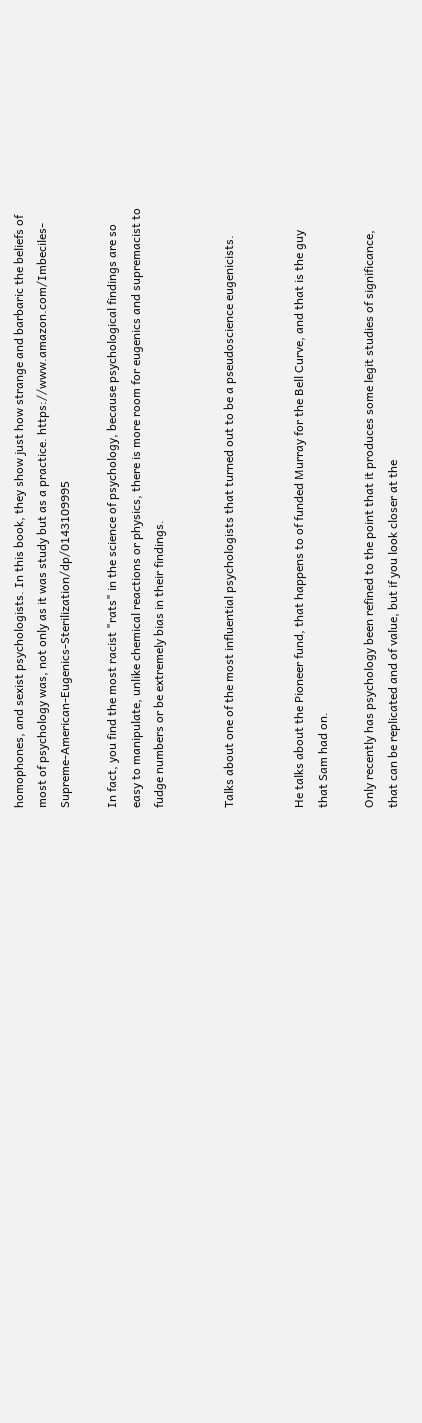homophones, and sexist psychologists. In this book, they show just how strange and barbaric the beliefs of most of psychology was, not only as it was study but as a practice. https://www.amazon.com/Imbeciles-Supreme-American-Eugenics-Sterilization/dp/0143109995

In fact, you find the most racist "rats" in the science of psychology, because psychological findings are so easy to manipulate, unlike chemical reactions or physics, there is more room for eugenics and supremacist to fudge numbers or be extremely bias in their findings.


Talks about one of the most influential psychologists that turned out to be a pseudoscience eugenicists.


He talks about the Pioneer fund, that happens to of funded Murray for the Bell Curve, and that is the guy that Sam had on.

Only recently has psychology been refined to the point that it produces some legit studies of significance, that can be replicated and of value, but if you look closer at the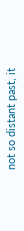not so distant past, it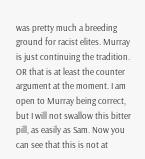was pretty much a breeding ground for racist elites. Murray is just continuing the tradition. OR that is at least the counter argument at the moment. I am open to Murray being correct, but I will not swallow this bitter pill, as easily as Sam. Now you can see that this is not at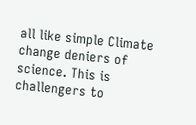all like simple Climate change deniers of science. This is challengers to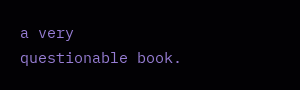a very questionable book.